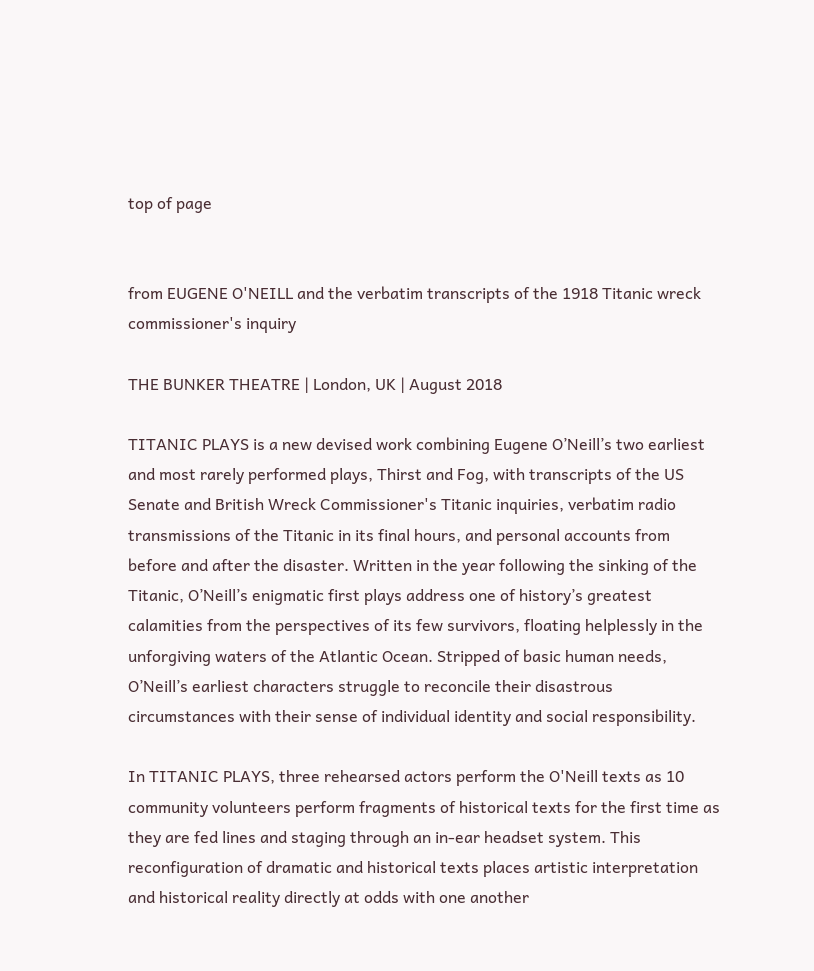top of page


from EUGENE O'NEILL and the verbatim transcripts of the 1918 Titanic wreck commissioner's inquiry

THE BUNKER THEATRE | London, UK | August 2018

TITANIC PLAYS is a new devised work combining Eugene O’Neill’s two earliest and most rarely performed plays, Thirst and Fog, with transcripts of the US Senate and British Wreck Commissioner's Titanic inquiries, verbatim radio transmissions of the Titanic in its final hours, and personal accounts from before and after the disaster. Written in the year following the sinking of the Titanic, O’Neill’s enigmatic first plays address one of history’s greatest calamities from the perspectives of its few survivors, floating helplessly in the unforgiving waters of the Atlantic Ocean. Stripped of basic human needs, O’Neill’s earliest characters struggle to reconcile their disastrous circumstances with their sense of individual identity and social responsibility.

In TITANIC PLAYS, three rehearsed actors perform the O'Neill texts as 10 community volunteers perform fragments of historical texts for the first time as they are fed lines and staging through an in-ear headset system. This reconfiguration of dramatic and historical texts places artistic interpretation and historical reality directly at odds with one another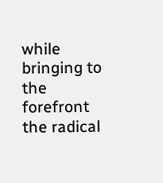while bringing to the forefront the radical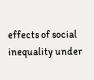effects of social inequality under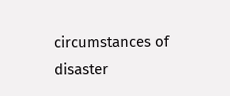circumstances of disaster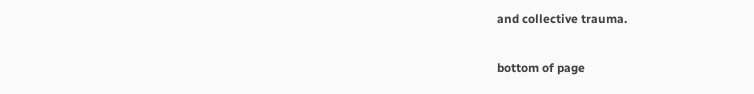and collective trauma.

bottom of page